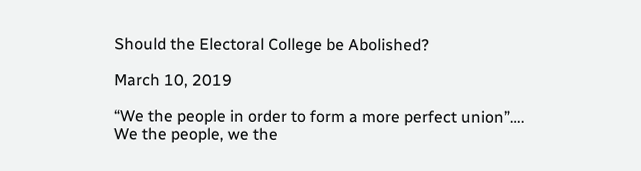Should the Electoral College be Abolished?

March 10, 2019

“We the people in order to form a more perfect union”…. We the people, we the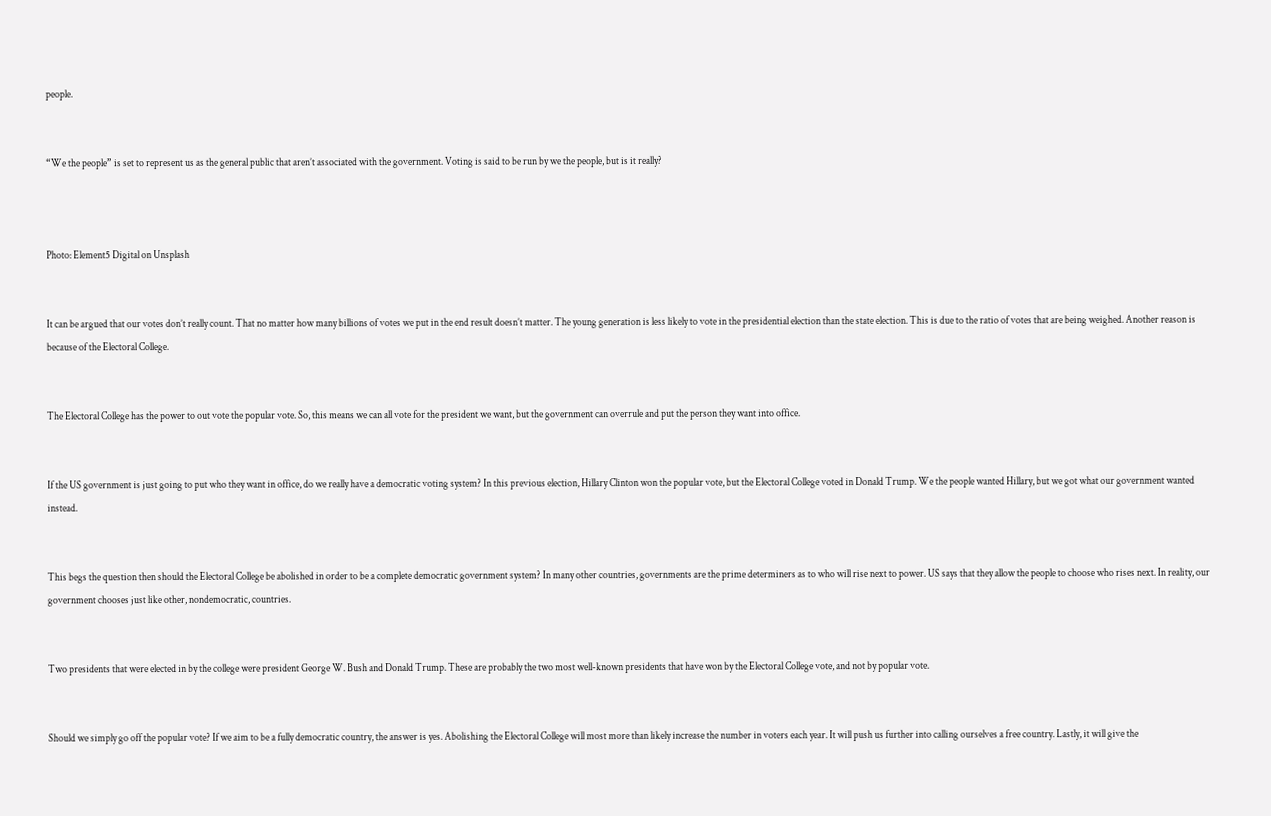people.


“We the people” is set to represent us as the general public that aren’t associated with the government. Voting is said to be run by we the people, but is it really?



Photo: Element5 Digital on Unsplash


It can be argued that our votes don’t really count. That no matter how many billions of votes we put in the end result doesn’t matter. The young generation is less likely to vote in the presidential election than the state election. This is due to the ratio of votes that are being weighed. Another reason is because of the Electoral College.


The Electoral College has the power to out vote the popular vote. So, this means we can all vote for the president we want, but the government can overrule and put the person they want into office.


If the US government is just going to put who they want in office, do we really have a democratic voting system? In this previous election, Hillary Clinton won the popular vote, but the Electoral College voted in Donald Trump. We the people wanted Hillary, but we got what our government wanted instead.


This begs the question then should the Electoral College be abolished in order to be a complete democratic government system? In many other countries, governments are the prime determiners as to who will rise next to power. US says that they allow the people to choose who rises next. In reality, our government chooses just like other, nondemocratic, countries.


Two presidents that were elected in by the college were president George W. Bush and Donald Trump. These are probably the two most well-known presidents that have won by the Electoral College vote, and not by popular vote.


Should we simply go off the popular vote? If we aim to be a fully democratic country, the answer is yes. Abolishing the Electoral College will most more than likely increase the number in voters each year. It will push us further into calling ourselves a free country. Lastly, it will give the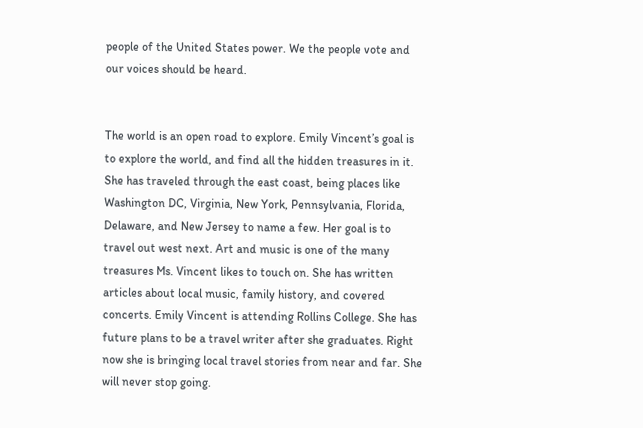people of the United States power. We the people vote and our voices should be heard.


The world is an open road to explore. Emily Vincent’s goal is to explore the world, and find all the hidden treasures in it. She has traveled through the east coast, being places like Washington DC, Virginia, New York, Pennsylvania, Florida, Delaware, and New Jersey to name a few. Her goal is to travel out west next. Art and music is one of the many treasures Ms. Vincent likes to touch on. She has written articles about local music, family history, and covered concerts. Emily Vincent is attending Rollins College. She has future plans to be a travel writer after she graduates. Right now she is bringing local travel stories from near and far. She will never stop going.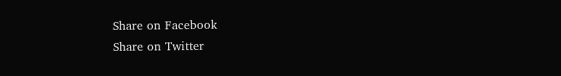Share on Facebook
Share on Twitter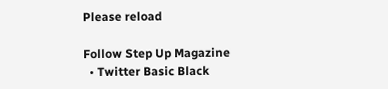Please reload

Follow Step Up Magazine
  • Twitter Basic Black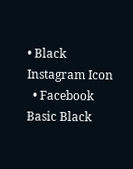• Black Instagram Icon
  • Facebook Basic Black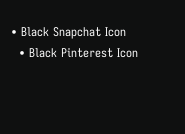• Black Snapchat Icon
  • Black Pinterest Icon